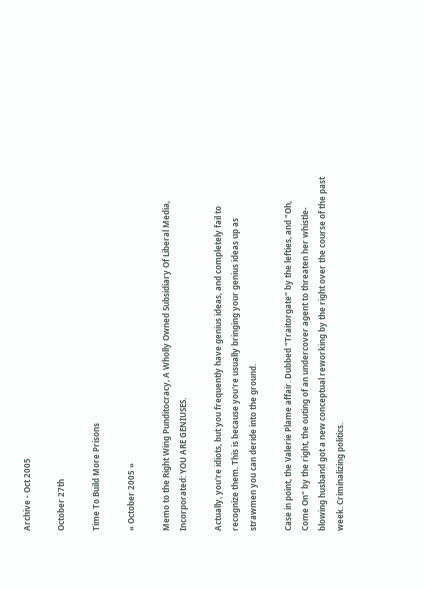Archive - Oct 2005

October 27th

Time To Build More Prisons

« October 2005 »

Memo to the Right Wing Punditocracy, A Wholly Owned Subsidiary Of Liberal Media, Incorporated: YOU ARE GENIUSES.

Actually, you're idiots, but you frequently have genius ideas, and completely fail to recognize them. This is because you're usually bringing your genius ideas up as strawmen you can deride into the ground.

Case in point, the Valerie Plame affair. Dubbed "Traitorgate" by the lefties, and "Oh, Come On" by the right, the outing of an undercover agent to threaten her whistle-blowing husband got a new conceptual reworking by the right over the course of the past week. Criminalizing politics.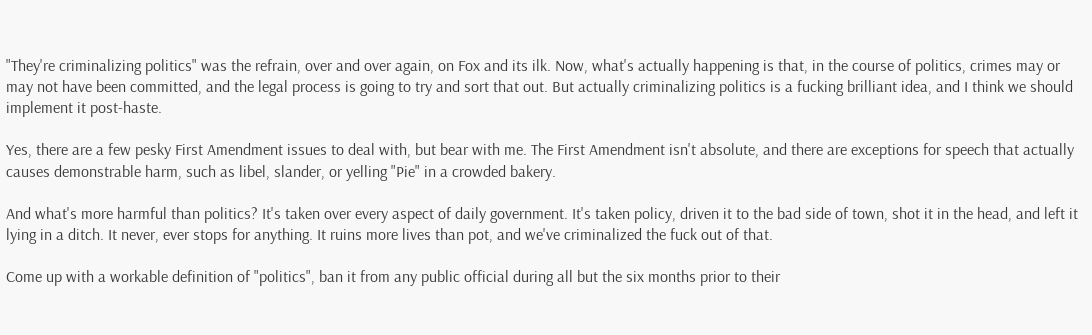"They're criminalizing politics" was the refrain, over and over again, on Fox and its ilk. Now, what's actually happening is that, in the course of politics, crimes may or may not have been committed, and the legal process is going to try and sort that out. But actually criminalizing politics is a fucking brilliant idea, and I think we should implement it post-haste.

Yes, there are a few pesky First Amendment issues to deal with, but bear with me. The First Amendment isn't absolute, and there are exceptions for speech that actually causes demonstrable harm, such as libel, slander, or yelling "Pie" in a crowded bakery.

And what's more harmful than politics? It's taken over every aspect of daily government. It's taken policy, driven it to the bad side of town, shot it in the head, and left it lying in a ditch. It never, ever stops for anything. It ruins more lives than pot, and we've criminalized the fuck out of that.

Come up with a workable definition of "politics", ban it from any public official during all but the six months prior to their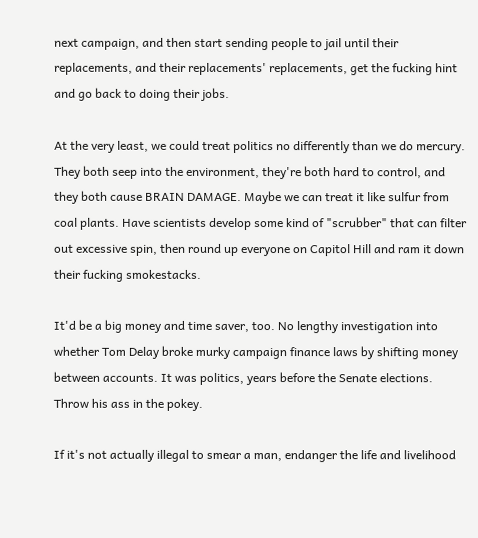next campaign, and then start sending people to jail until their replacements, and their replacements' replacements, get the fucking hint and go back to doing their jobs.

At the very least, we could treat politics no differently than we do mercury. They both seep into the environment, they're both hard to control, and they both cause BRAIN DAMAGE. Maybe we can treat it like sulfur from coal plants. Have scientists develop some kind of "scrubber" that can filter out excessive spin, then round up everyone on Capitol Hill and ram it down their fucking smokestacks.

It'd be a big money and time saver, too. No lengthy investigation into whether Tom Delay broke murky campaign finance laws by shifting money between accounts. It was politics, years before the Senate elections. Throw his ass in the pokey.

If it's not actually illegal to smear a man, endanger the life and livelihood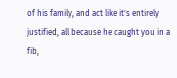of his family, and act like it's entirely justified, all because he caught you in a fib,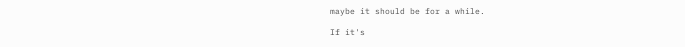maybe it should be for a while.

If it's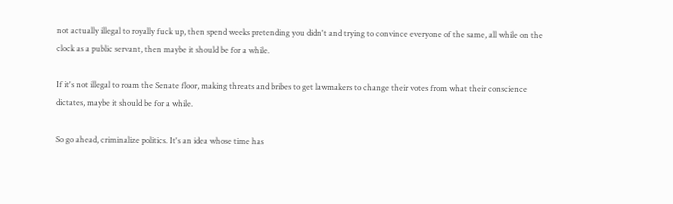not actually illegal to royally fuck up, then spend weeks pretending you didn't and trying to convince everyone of the same, all while on the clock as a public servant, then maybe it should be for a while.

If it's not illegal to roam the Senate floor, making threats and bribes to get lawmakers to change their votes from what their conscience dictates, maybe it should be for a while.

So go ahead, criminalize politics. It's an idea whose time has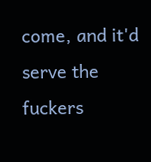come, and it'd serve the fuckers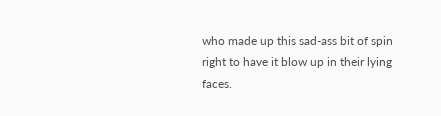who made up this sad-ass bit of spin right to have it blow up in their lying faces.